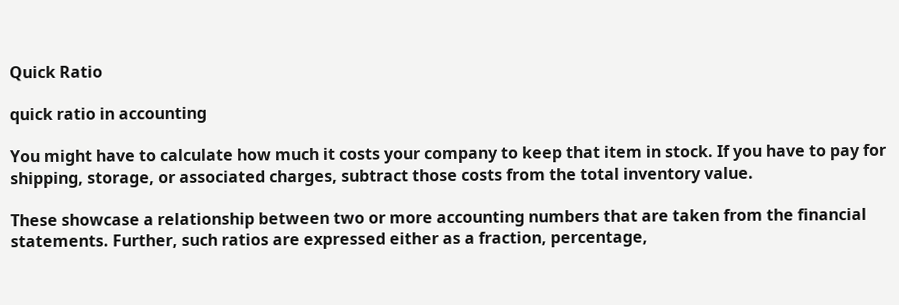Quick Ratio

quick ratio in accounting

You might have to calculate how much it costs your company to keep that item in stock. If you have to pay for shipping, storage, or associated charges, subtract those costs from the total inventory value.

These showcase a relationship between two or more accounting numbers that are taken from the financial statements. Further, such ratios are expressed either as a fraction, percentage,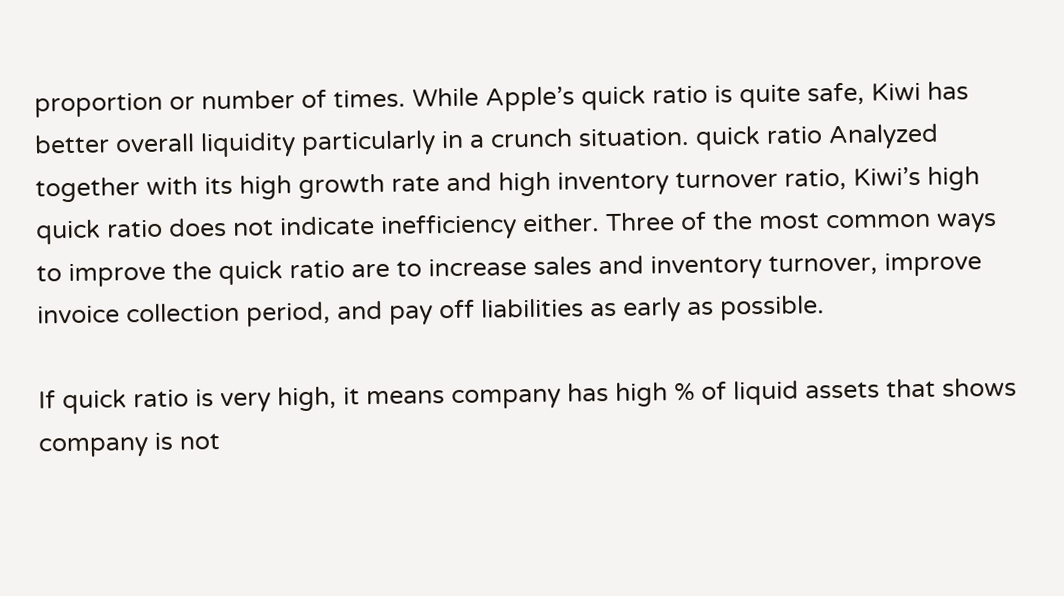proportion or number of times. While Apple’s quick ratio is quite safe, Kiwi has better overall liquidity particularly in a crunch situation. quick ratio Analyzed together with its high growth rate and high inventory turnover ratio, Kiwi’s high quick ratio does not indicate inefficiency either. Three of the most common ways to improve the quick ratio are to increase sales and inventory turnover, improve invoice collection period, and pay off liabilities as early as possible.

If quick ratio is very high, it means company has high % of liquid assets that shows company is not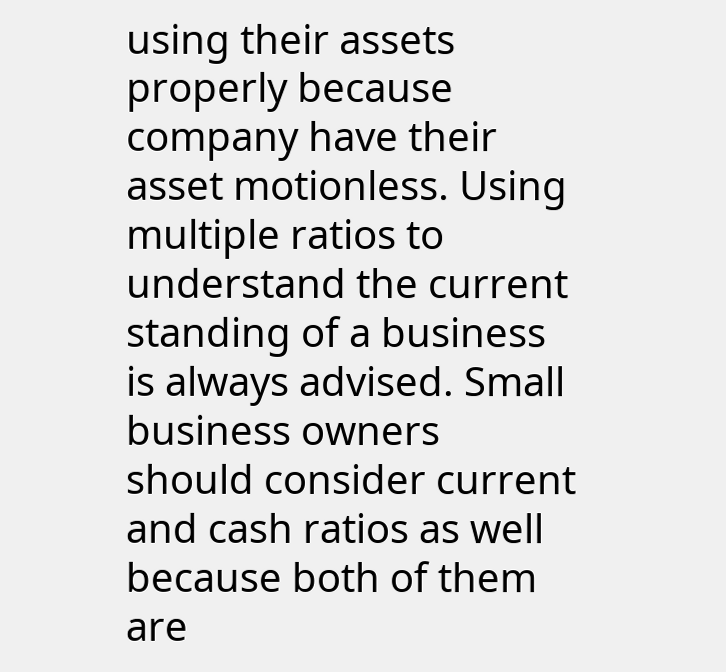using their assets properly because company have their asset motionless. Using multiple ratios to understand the current standing of a business is always advised. Small business owners should consider current and cash ratios as well because both of them are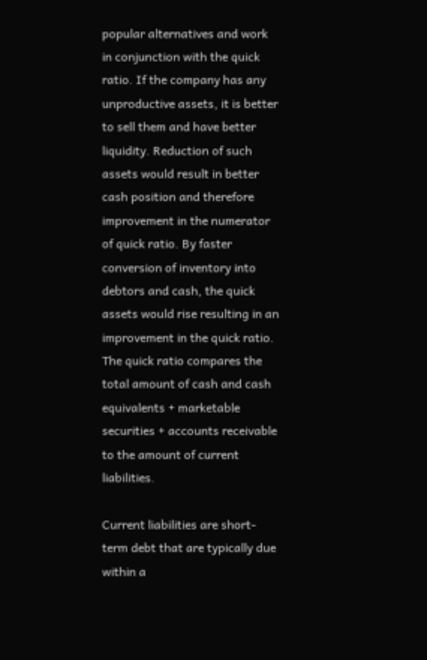popular alternatives and work in conjunction with the quick ratio. If the company has any unproductive assets, it is better to sell them and have better liquidity. Reduction of such assets would result in better cash position and therefore improvement in the numerator of quick ratio. By faster conversion of inventory into debtors and cash, the quick assets would rise resulting in an improvement in the quick ratio. The quick ratio compares the total amount of cash and cash equivalents + marketable securities + accounts receivable to the amount of current liabilities.

Current liabilities are short-term debt that are typically due within a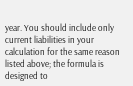year. You should include only current liabilities in your calculation for the same reason listed above; the formula is designed to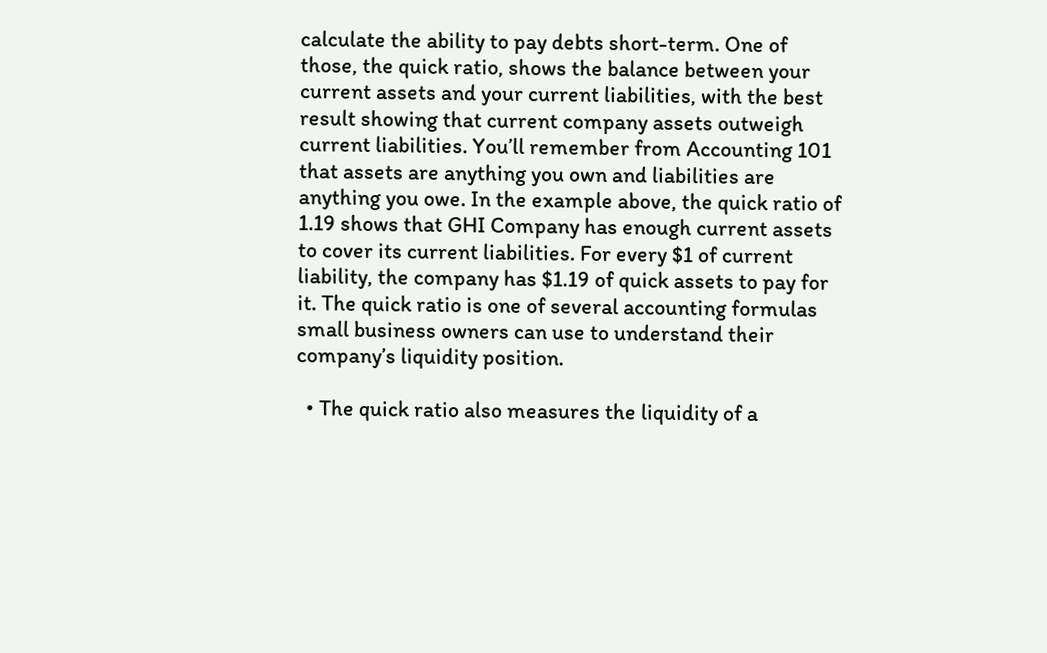calculate the ability to pay debts short-term. One of those, the quick ratio, shows the balance between your current assets and your current liabilities, with the best result showing that current company assets outweigh current liabilities. You’ll remember from Accounting 101 that assets are anything you own and liabilities are anything you owe. In the example above, the quick ratio of 1.19 shows that GHI Company has enough current assets to cover its current liabilities. For every $1 of current liability, the company has $1.19 of quick assets to pay for it. The quick ratio is one of several accounting formulas small business owners can use to understand their company’s liquidity position.

  • The quick ratio also measures the liquidity of a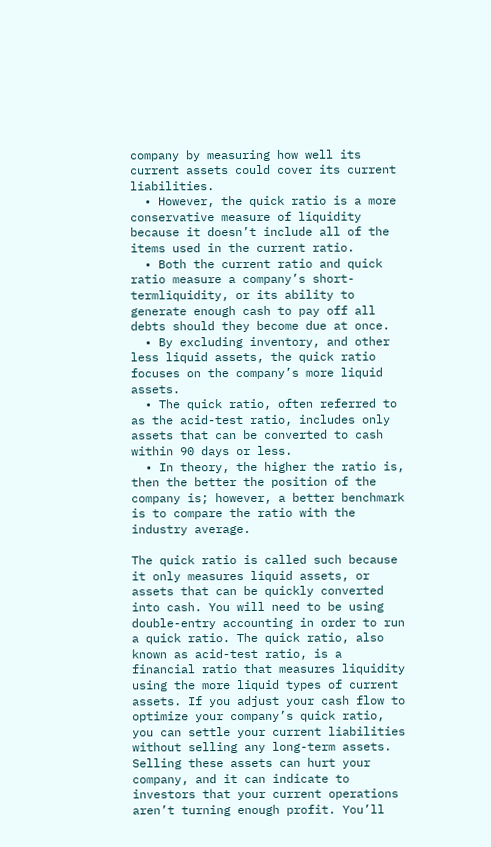company by measuring how well its current assets could cover its current liabilities.
  • However, the quick ratio is a more conservative measure of liquidity because it doesn’t include all of the items used in the current ratio.
  • Both the current ratio and quick ratio measure a company’s short-termliquidity, or its ability to generate enough cash to pay off all debts should they become due at once.
  • By excluding inventory, and other less liquid assets, the quick ratio focuses on the company’s more liquid assets.
  • The quick ratio, often referred to as the acid-test ratio, includes only assets that can be converted to cash within 90 days or less.
  • In theory, the higher the ratio is, then the better the position of the company is; however, a better benchmark is to compare the ratio with the industry average.

The quick ratio is called such because it only measures liquid assets, or assets that can be quickly converted into cash. You will need to be using double-entry accounting in order to run a quick ratio. The quick ratio, also known as acid-test ratio, is a financial ratio that measures liquidity using the more liquid types of current assets. If you adjust your cash flow to optimize your company’s quick ratio, you can settle your current liabilities without selling any long-term assets. Selling these assets can hurt your company, and it can indicate to investors that your current operations aren’t turning enough profit. You’ll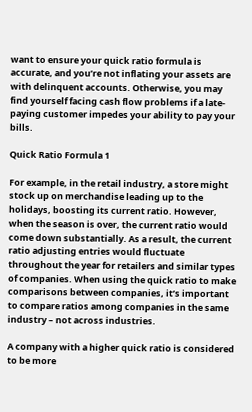want to ensure your quick ratio formula is accurate, and you’re not inflating your assets are with delinquent accounts. Otherwise, you may find yourself facing cash flow problems if a late-paying customer impedes your ability to pay your bills.

Quick Ratio Formula 1

For example, in the retail industry, a store might stock up on merchandise leading up to the holidays, boosting its current ratio. However, when the season is over, the current ratio would come down substantially. As a result, the current ratio adjusting entries would fluctuate throughout the year for retailers and similar types of companies. When using the quick ratio to make comparisons between companies, it’s important to compare ratios among companies in the same industry – not across industries.

A company with a higher quick ratio is considered to be more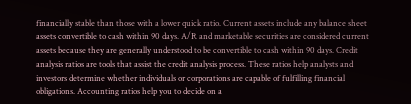financially stable than those with a lower quick ratio. Current assets include any balance sheet assets convertible to cash within 90 days. A/R and marketable securities are considered current assets because they are generally understood to be convertible to cash within 90 days. Credit analysis ratios are tools that assist the credit analysis process. These ratios help analysts and investors determine whether individuals or corporations are capable of fulfilling financial obligations. Accounting ratios help you to decide on a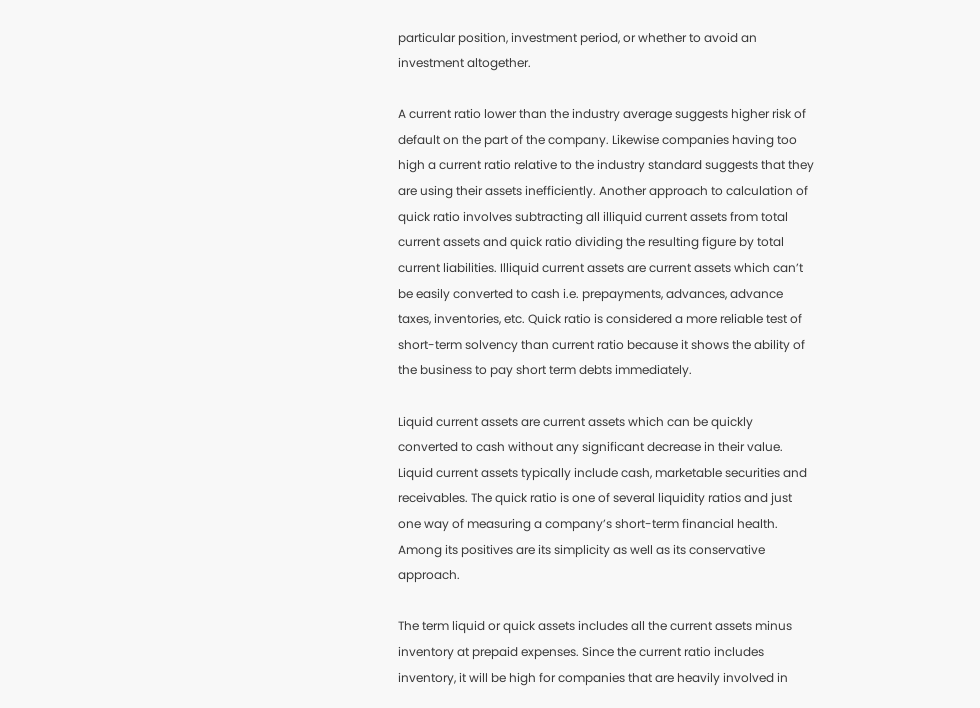particular position, investment period, or whether to avoid an investment altogether.

A current ratio lower than the industry average suggests higher risk of default on the part of the company. Likewise companies having too high a current ratio relative to the industry standard suggests that they are using their assets inefficiently. Another approach to calculation of quick ratio involves subtracting all illiquid current assets from total current assets and quick ratio dividing the resulting figure by total current liabilities. Illiquid current assets are current assets which can’t be easily converted to cash i.e. prepayments, advances, advance taxes, inventories, etc. Quick ratio is considered a more reliable test of short-term solvency than current ratio because it shows the ability of the business to pay short term debts immediately.

Liquid current assets are current assets which can be quickly converted to cash without any significant decrease in their value. Liquid current assets typically include cash, marketable securities and receivables. The quick ratio is one of several liquidity ratios and just one way of measuring a company’s short-term financial health. Among its positives are its simplicity as well as its conservative approach.

The term liquid or quick assets includes all the current assets minus inventory at prepaid expenses. Since the current ratio includes inventory, it will be high for companies that are heavily involved in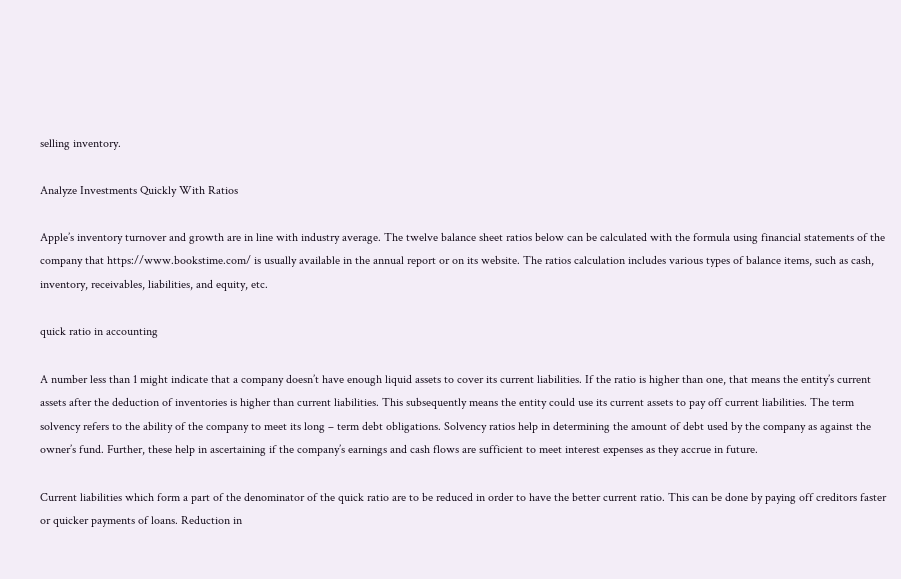selling inventory.

Analyze Investments Quickly With Ratios

Apple’s inventory turnover and growth are in line with industry average. The twelve balance sheet ratios below can be calculated with the formula using financial statements of the company that https://www.bookstime.com/ is usually available in the annual report or on its website. The ratios calculation includes various types of balance items, such as cash, inventory, receivables, liabilities, and equity, etc.

quick ratio in accounting

A number less than 1 might indicate that a company doesn’t have enough liquid assets to cover its current liabilities. If the ratio is higher than one, that means the entity’s current assets after the deduction of inventories is higher than current liabilities. This subsequently means the entity could use its current assets to pay off current liabilities. The term solvency refers to the ability of the company to meet its long – term debt obligations. Solvency ratios help in determining the amount of debt used by the company as against the owner’s fund. Further, these help in ascertaining if the company’s earnings and cash flows are sufficient to meet interest expenses as they accrue in future.

Current liabilities which form a part of the denominator of the quick ratio are to be reduced in order to have the better current ratio. This can be done by paying off creditors faster or quicker payments of loans. Reduction in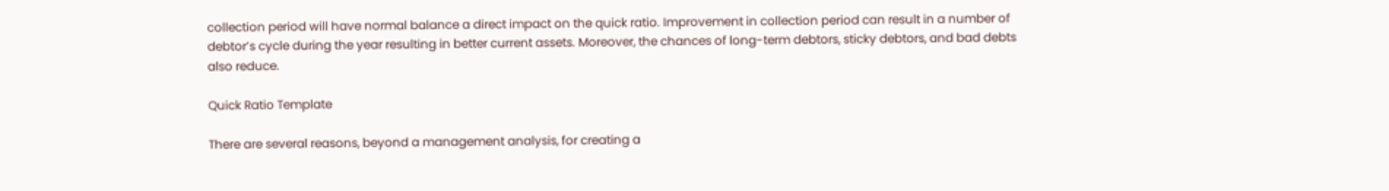collection period will have normal balance a direct impact on the quick ratio. Improvement in collection period can result in a number of debtor’s cycle during the year resulting in better current assets. Moreover, the chances of long-term debtors, sticky debtors, and bad debts also reduce.

Quick Ratio Template

There are several reasons, beyond a management analysis, for creating a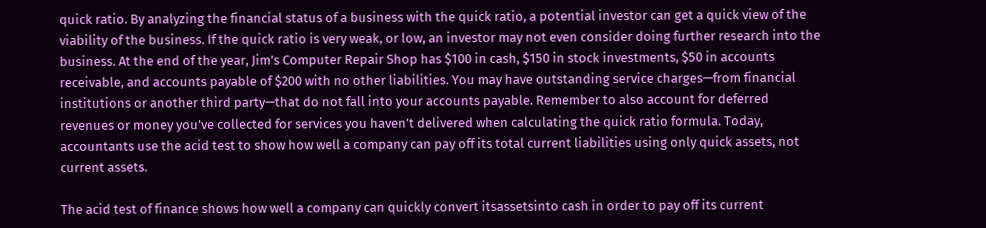quick ratio. By analyzing the financial status of a business with the quick ratio, a potential investor can get a quick view of the viability of the business. If the quick ratio is very weak, or low, an investor may not even consider doing further research into the business. At the end of the year, Jim’s Computer Repair Shop has $100 in cash, $150 in stock investments, $50 in accounts receivable, and accounts payable of $200 with no other liabilities. You may have outstanding service charges—from financial institutions or another third party—that do not fall into your accounts payable. Remember to also account for deferred revenues or money you’ve collected for services you haven’t delivered when calculating the quick ratio formula. Today, accountants use the acid test to show how well a company can pay off its total current liabilities using only quick assets, not current assets.

The acid test of finance shows how well a company can quickly convert itsassetsinto cash in order to pay off its current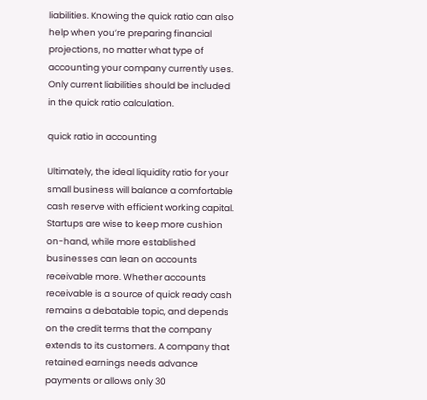liabilities. Knowing the quick ratio can also help when you’re preparing financial projections, no matter what type of accounting your company currently uses. Only current liabilities should be included in the quick ratio calculation.

quick ratio in accounting

Ultimately, the ideal liquidity ratio for your small business will balance a comfortable cash reserve with efficient working capital. Startups are wise to keep more cushion on-hand, while more established businesses can lean on accounts receivable more. Whether accounts receivable is a source of quick ready cash remains a debatable topic, and depends on the credit terms that the company extends to its customers. A company that retained earnings needs advance payments or allows only 30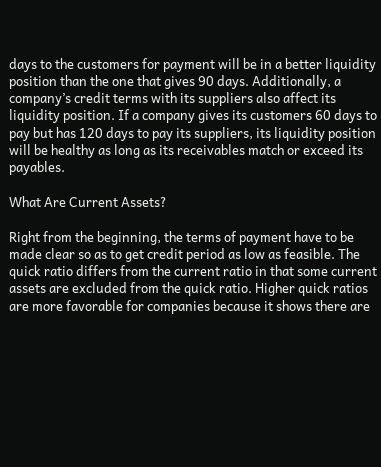days to the customers for payment will be in a better liquidity position than the one that gives 90 days. Additionally, a company’s credit terms with its suppliers also affect its liquidity position. If a company gives its customers 60 days to pay but has 120 days to pay its suppliers, its liquidity position will be healthy as long as its receivables match or exceed its payables.

What Are Current Assets?

Right from the beginning, the terms of payment have to be made clear so as to get credit period as low as feasible. The quick ratio differs from the current ratio in that some current assets are excluded from the quick ratio. Higher quick ratios are more favorable for companies because it shows there are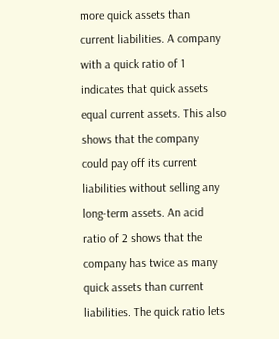more quick assets than current liabilities. A company with a quick ratio of 1 indicates that quick assets equal current assets. This also shows that the company could pay off its current liabilities without selling any long-term assets. An acid ratio of 2 shows that the company has twice as many quick assets than current liabilities. The quick ratio lets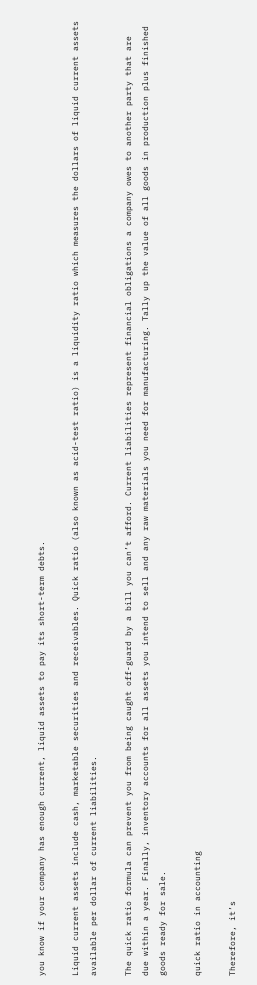you know if your company has enough current, liquid assets to pay its short-term debts.

Liquid current assets include cash, marketable securities and receivables. Quick ratio (also known as acid-test ratio) is a liquidity ratio which measures the dollars of liquid current assets available per dollar of current liabilities.

The quick ratio formula can prevent you from being caught off-guard by a bill you can’t afford. Current liabilities represent financial obligations a company owes to another party that are due within a year. Finally, inventory accounts for all assets you intend to sell and any raw materials you need for manufacturing. Tally up the value of all goods in production plus finished goods ready for sale.

quick ratio in accounting

Therefore, it’s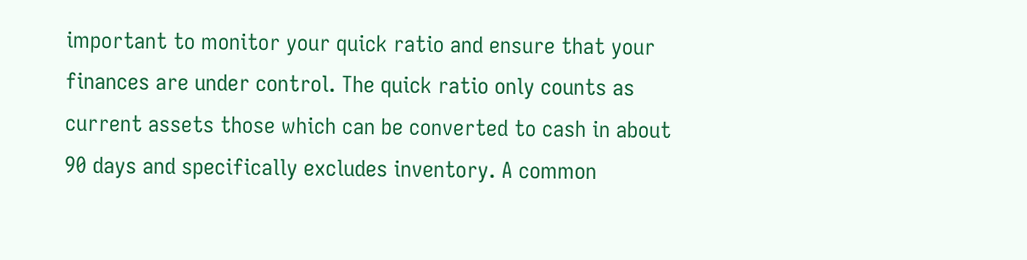important to monitor your quick ratio and ensure that your finances are under control. The quick ratio only counts as current assets those which can be converted to cash in about 90 days and specifically excludes inventory. A common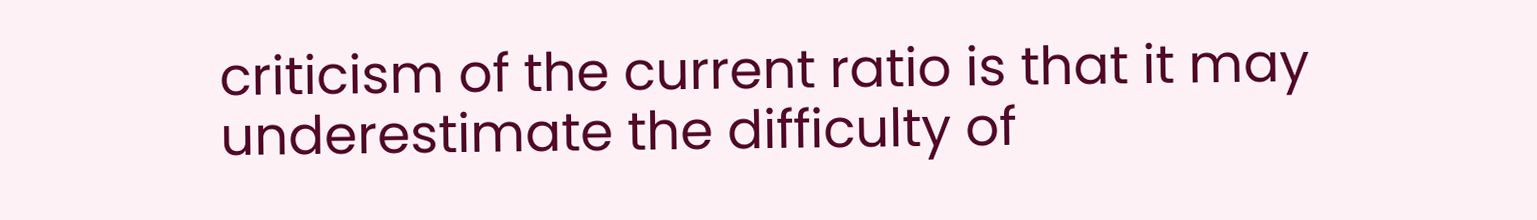criticism of the current ratio is that it may underestimate the difficulty of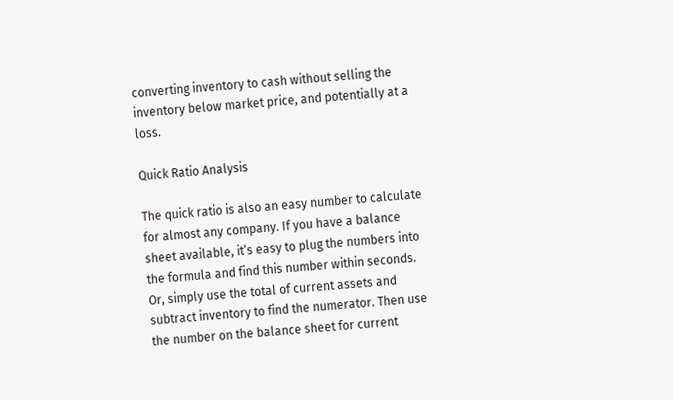converting inventory to cash without selling the inventory below market price, and potentially at a loss.

Quick Ratio Analysis

The quick ratio is also an easy number to calculate for almost any company. If you have a balance sheet available, it’s easy to plug the numbers into the formula and find this number within seconds. Or, simply use the total of current assets and subtract inventory to find the numerator. Then use the number on the balance sheet for current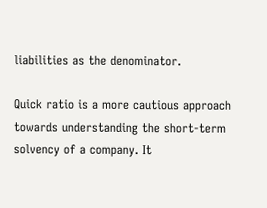liabilities as the denominator.

Quick ratio is a more cautious approach towards understanding the short-term solvency of a company. It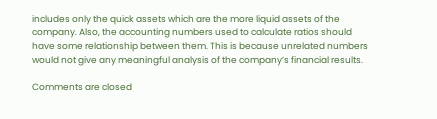includes only the quick assets which are the more liquid assets of the company. Also, the accounting numbers used to calculate ratios should have some relationship between them. This is because unrelated numbers would not give any meaningful analysis of the company’s financial results.

Comments are closed